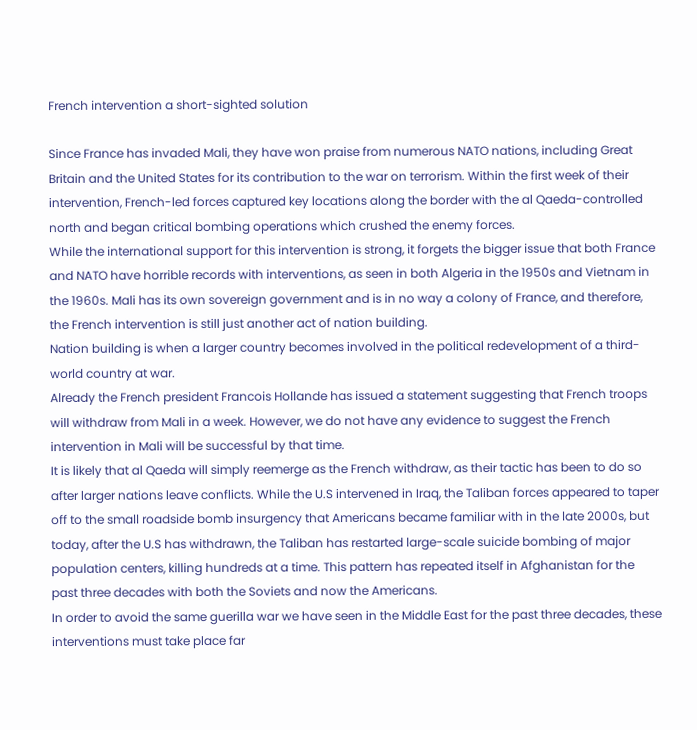French intervention a short-sighted solution

Since France has invaded Mali, they have won praise from numerous NATO nations, including Great Britain and the United States for its contribution to the war on terrorism. Within the first week of their intervention, French-led forces captured key locations along the border with the al Qaeda-controlled north and began critical bombing operations which crushed the enemy forces.
While the international support for this intervention is strong, it forgets the bigger issue that both France and NATO have horrible records with interventions, as seen in both Algeria in the 1950s and Vietnam in the 1960s. Mali has its own sovereign government and is in no way a colony of France, and therefore, the French intervention is still just another act of nation building.
Nation building is when a larger country becomes involved in the political redevelopment of a third-world country at war.
Already the French president Francois Hollande has issued a statement suggesting that French troops will withdraw from Mali in a week. However, we do not have any evidence to suggest the French intervention in Mali will be successful by that time.
It is likely that al Qaeda will simply reemerge as the French withdraw, as their tactic has been to do so after larger nations leave conflicts. While the U.S intervened in Iraq, the Taliban forces appeared to taper off to the small roadside bomb insurgency that Americans became familiar with in the late 2000s, but today, after the U.S has withdrawn, the Taliban has restarted large-scale suicide bombing of major population centers, killing hundreds at a time. This pattern has repeated itself in Afghanistan for the past three decades with both the Soviets and now the Americans.
In order to avoid the same guerilla war we have seen in the Middle East for the past three decades, these interventions must take place far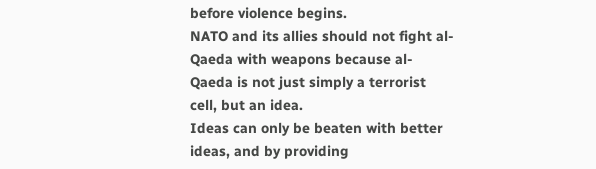before violence begins.
NATO and its allies should not fight al-Qaeda with weapons because al-Qaeda is not just simply a terrorist cell, but an idea.
Ideas can only be beaten with better ideas, and by providing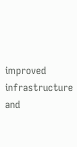improved infrastructure and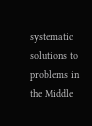systematic solutions to problems in the Middle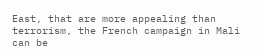East, that are more appealing than terrorism, the French campaign in Mali can be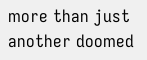more than just another doomed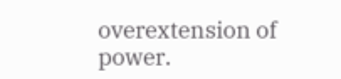overextension of power.